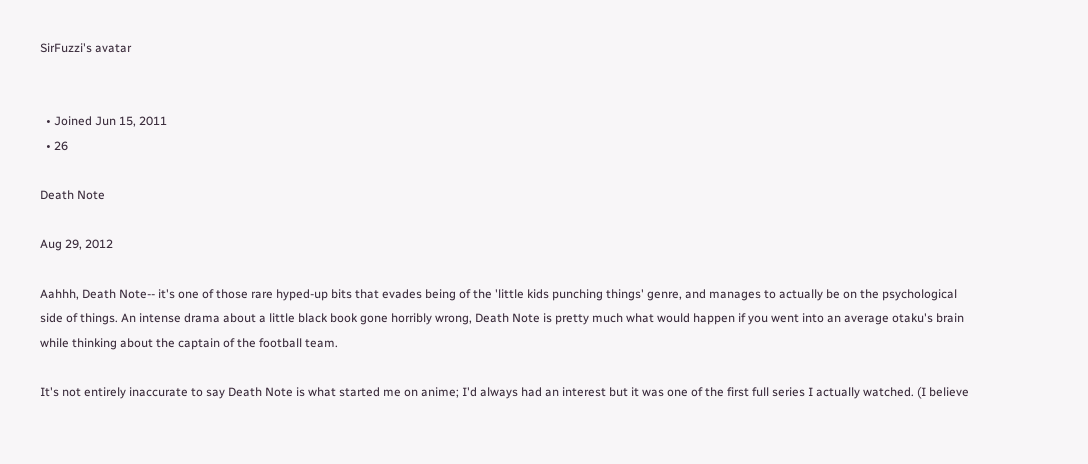SirFuzzi's avatar


  • Joined Jun 15, 2011
  • 26

Death Note

Aug 29, 2012

Aahhh, Death Note-- it's one of those rare hyped-up bits that evades being of the 'little kids punching things' genre, and manages to actually be on the psychological side of things. An intense drama about a little black book gone horribly wrong, Death Note is pretty much what would happen if you went into an average otaku's brain while thinking about the captain of the football team.

It's not entirely inaccurate to say Death Note is what started me on anime; I'd always had an interest but it was one of the first full series I actually watched. (I believe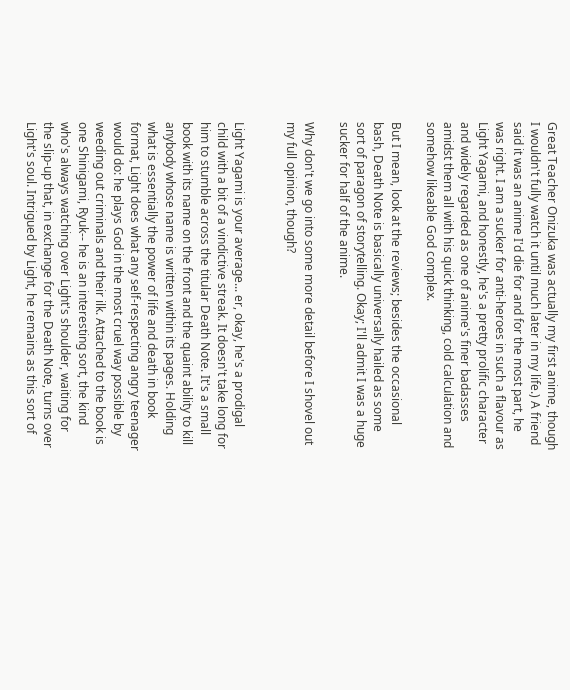Great Teacher Onizuka was actually my first anime, though I wouldn't fully watch it until much later in my life.) A friend said it was an anime I'd die for and for the most part, he was right. I am a sucker for anti-heroes in such a flavour as Light Yagami, and honestly, he's a pretty prolific character and widely regarded as one of anime's finer badasses amidst them all with his quick thinking, cold calculation and somehow likeable God complex.

But I mean, look at the reviews; besides the occasional bash, Death Note is basically universally hailed as some sort of paragon of storytelling. Okay; I'll admit I was a huge sucker for half of the anime.

Why don't we go into some more detail before I shovel out my full opinion, though?


Light Yagami is your average... er, okay, he's a prodigal child with a bit of a vindictive streak. It doesn't take long for him to stumble across the titular Death Note. It's a small book with its name on the front and the quaint ability to kill anybody whose name is written within its pages. Holding what is essentially the power of life and death in book format, Light does what any self-respecting angry teenager would do: he plays God in the most cruel way possible by weeding out criminals and their ilk. Attached to the book is one Shinigami, Ryuk-- he is an interesting sort, the kind who's always watching over Light's shoulder, waiting for the slip-up that, in exchange for the Death Note, turns over Light's soul. Intrigued by Light, he remains as this sort of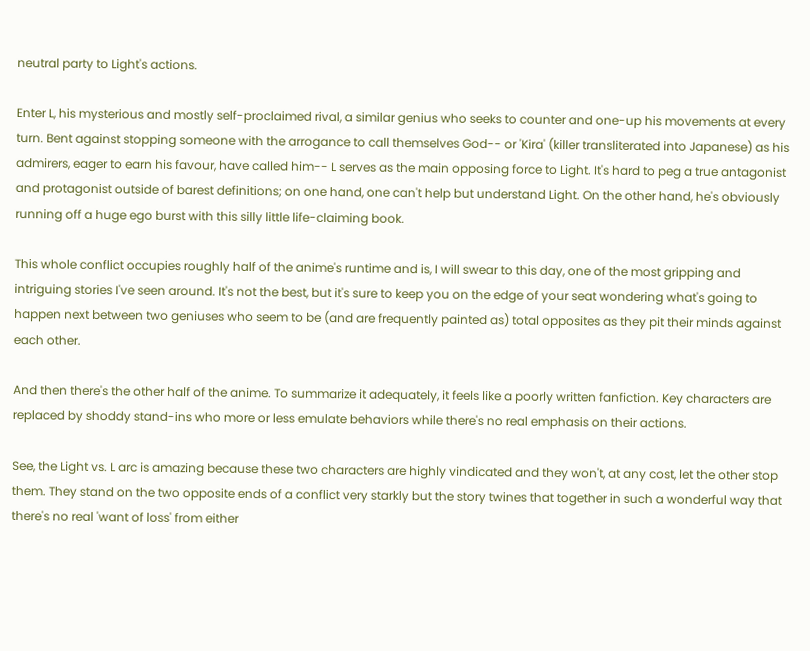neutral party to Light's actions.

Enter L, his mysterious and mostly self-proclaimed rival, a similar genius who seeks to counter and one-up his movements at every turn. Bent against stopping someone with the arrogance to call themselves God-- or 'Kira' (killer transliterated into Japanese) as his admirers, eager to earn his favour, have called him-- L serves as the main opposing force to Light. It's hard to peg a true antagonist and protagonist outside of barest definitions; on one hand, one can't help but understand Light. On the other hand, he's obviously running off a huge ego burst with this silly little life-claiming book.

This whole conflict occupies roughly half of the anime's runtime and is, I will swear to this day, one of the most gripping and intriguing stories I've seen around. It's not the best, but it's sure to keep you on the edge of your seat wondering what's going to happen next between two geniuses who seem to be (and are frequently painted as) total opposites as they pit their minds against each other.

And then there's the other half of the anime. To summarize it adequately, it feels like a poorly written fanfiction. Key characters are replaced by shoddy stand-ins who more or less emulate behaviors while there's no real emphasis on their actions.

See, the Light vs. L arc is amazing because these two characters are highly vindicated and they won't, at any cost, let the other stop them. They stand on the two opposite ends of a conflict very starkly but the story twines that together in such a wonderful way that there's no real 'want of loss' from either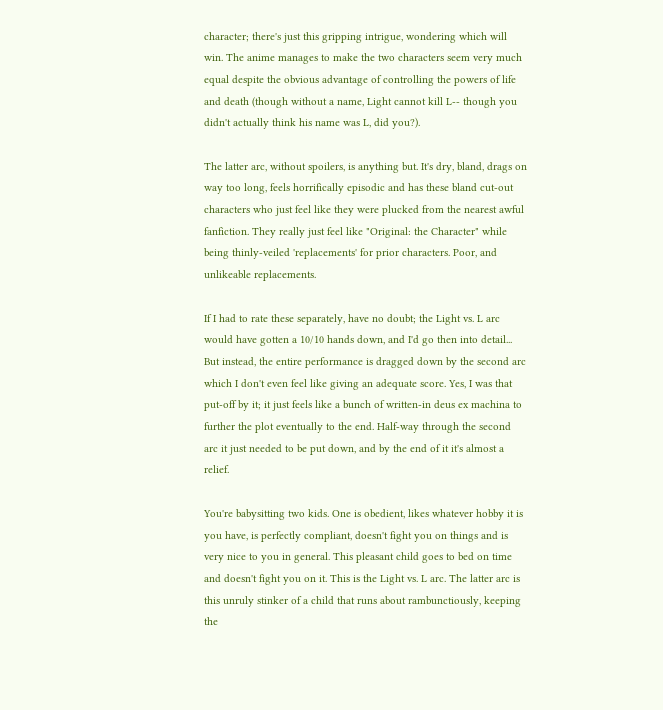character; there's just this gripping intrigue, wondering which will win. The anime manages to make the two characters seem very much equal despite the obvious advantage of controlling the powers of life and death (though without a name, Light cannot kill L-- though you didn't actually think his name was L, did you?).

The latter arc, without spoilers, is anything but. It's dry, bland, drags on way too long, feels horrifically episodic and has these bland cut-out characters who just feel like they were plucked from the nearest awful fanfiction. They really just feel like "Original: the Character" while being thinly-veiled 'replacements' for prior characters. Poor, and unlikeable replacements.

If I had to rate these separately, have no doubt; the Light vs. L arc would have gotten a 10/10 hands down, and I'd go then into detail... But instead, the entire performance is dragged down by the second arc which I don't even feel like giving an adequate score. Yes, I was that put-off by it; it just feels like a bunch of written-in deus ex machina to further the plot eventually to the end. Half-way through the second arc it just needed to be put down, and by the end of it it's almost a relief.

You're babysitting two kids. One is obedient, likes whatever hobby it is you have, is perfectly compliant, doesn't fight you on things and is very nice to you in general. This pleasant child goes to bed on time and doesn't fight you on it. This is the Light vs. L arc. The latter arc is this unruly stinker of a child that runs about rambunctiously, keeping the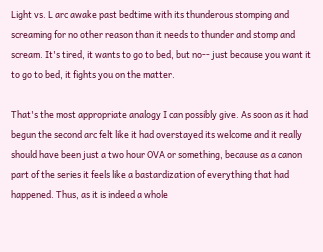Light vs. L arc awake past bedtime with its thunderous stomping and screaming for no other reason than it needs to thunder and stomp and scream. It's tired, it wants to go to bed, but no-- just because you want it to go to bed, it fights you on the matter.

That's the most appropriate analogy I can possibly give. As soon as it had begun the second arc felt like it had overstayed its welcome and it really should have been just a two hour OVA or something, because as a canon part of the series it feels like a bastardization of everything that had happened. Thus, as it is indeed a whole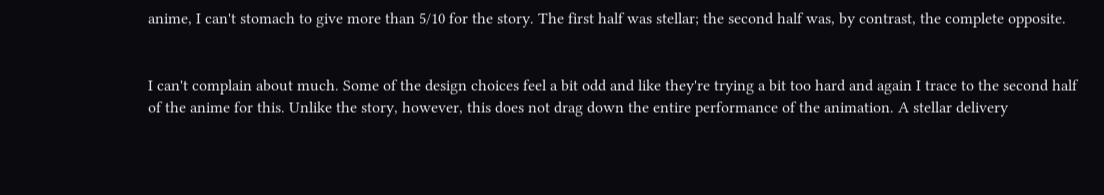anime, I can't stomach to give more than 5/10 for the story. The first half was stellar; the second half was, by contrast, the complete opposite.


I can't complain about much. Some of the design choices feel a bit odd and like they're trying a bit too hard and again I trace to the second half of the anime for this. Unlike the story, however, this does not drag down the entire performance of the animation. A stellar delivery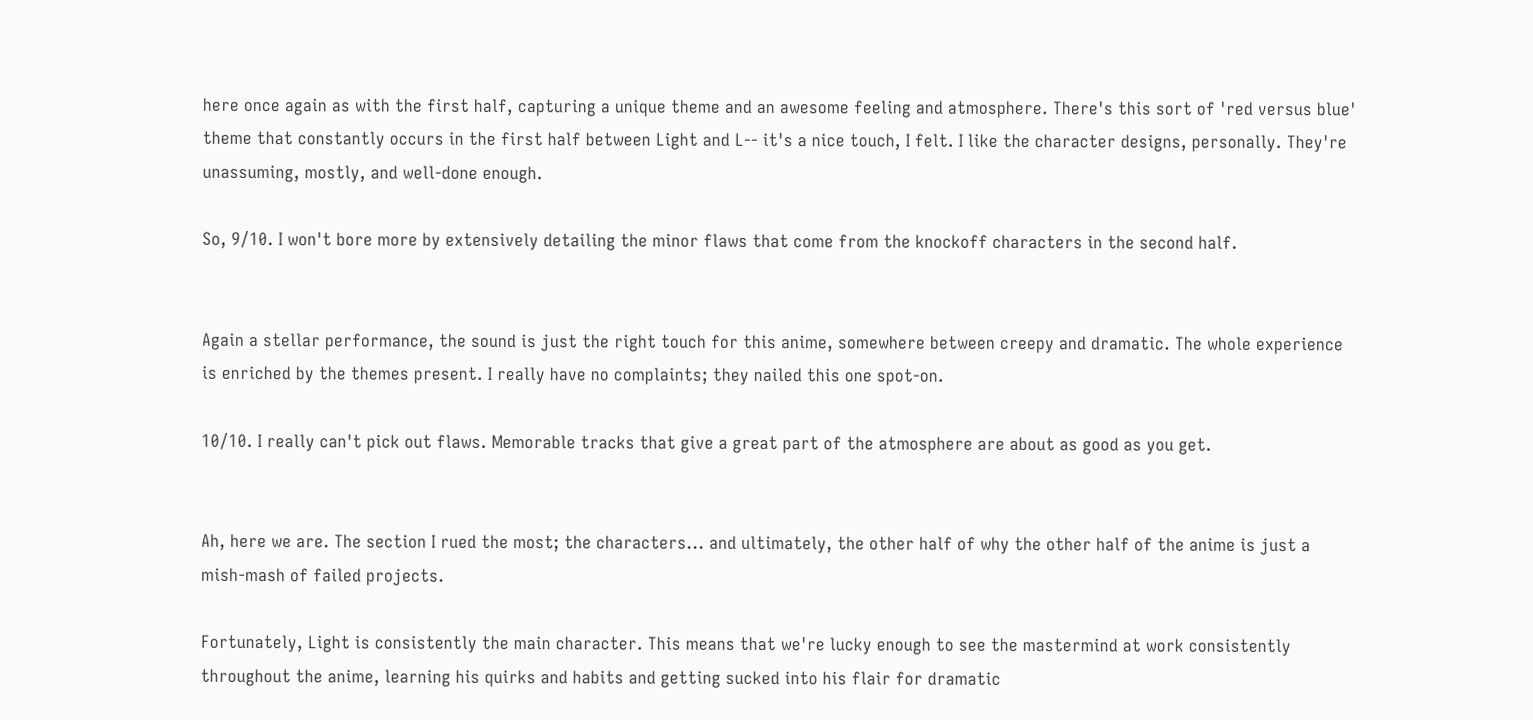here once again as with the first half, capturing a unique theme and an awesome feeling and atmosphere. There's this sort of 'red versus blue' theme that constantly occurs in the first half between Light and L-- it's a nice touch, I felt. I like the character designs, personally. They're unassuming, mostly, and well-done enough.

So, 9/10. I won't bore more by extensively detailing the minor flaws that come from the knockoff characters in the second half.


Again a stellar performance, the sound is just the right touch for this anime, somewhere between creepy and dramatic. The whole experience is enriched by the themes present. I really have no complaints; they nailed this one spot-on.

10/10. I really can't pick out flaws. Memorable tracks that give a great part of the atmosphere are about as good as you get.


Ah, here we are. The section I rued the most; the characters... and ultimately, the other half of why the other half of the anime is just a mish-mash of failed projects.

Fortunately, Light is consistently the main character. This means that we're lucky enough to see the mastermind at work consistently throughout the anime, learning his quirks and habits and getting sucked into his flair for dramatic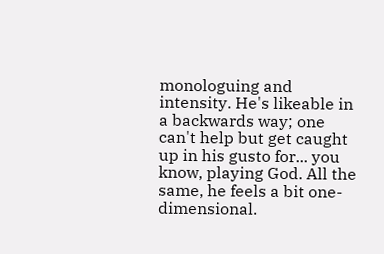monologuing and intensity. He's likeable in a backwards way; one can't help but get caught up in his gusto for... you know, playing God. All the same, he feels a bit one-dimensional.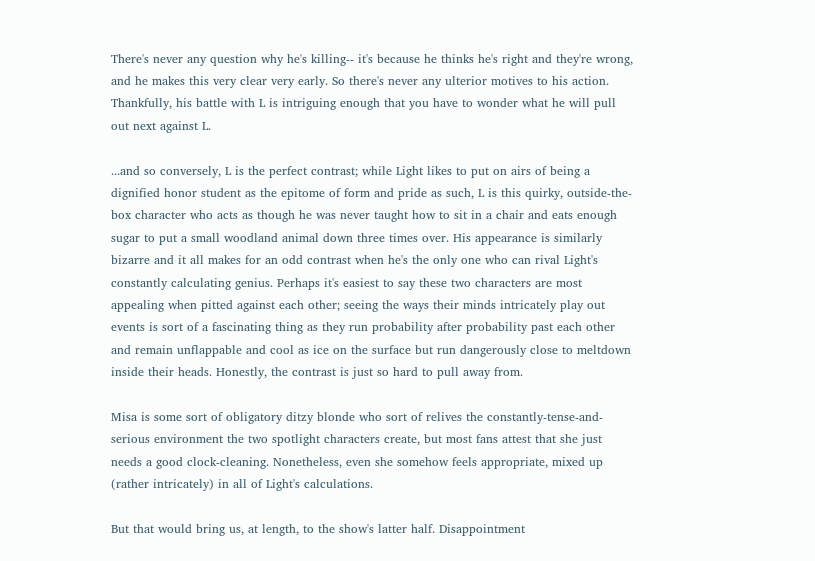There's never any question why he's killing-- it's because he thinks he's right and they're wrong, and he makes this very clear very early. So there's never any ulterior motives to his action. Thankfully, his battle with L is intriguing enough that you have to wonder what he will pull out next against L.

...and so conversely, L is the perfect contrast; while Light likes to put on airs of being a dignified honor student as the epitome of form and pride as such, L is this quirky, outside-the-box character who acts as though he was never taught how to sit in a chair and eats enough sugar to put a small woodland animal down three times over. His appearance is similarly bizarre and it all makes for an odd contrast when he's the only one who can rival Light's constantly calculating genius. Perhaps it's easiest to say these two characters are most appealing when pitted against each other; seeing the ways their minds intricately play out events is sort of a fascinating thing as they run probability after probability past each other and remain unflappable and cool as ice on the surface but run dangerously close to meltdown inside their heads. Honestly, the contrast is just so hard to pull away from.

Misa is some sort of obligatory ditzy blonde who sort of relives the constantly-tense-and-serious environment the two spotlight characters create, but most fans attest that she just needs a good clock-cleaning. Nonetheless, even she somehow feels appropriate, mixed up (rather intricately) in all of Light's calculations.

But that would bring us, at length, to the show's latter half. Disappointment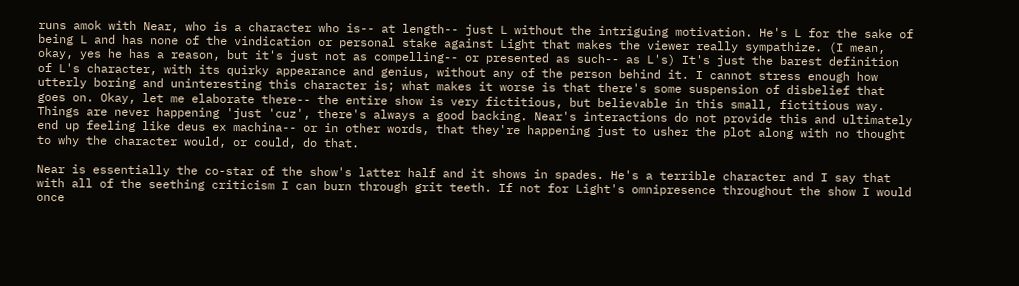runs amok with Near, who is a character who is-- at length-- just L without the intriguing motivation. He's L for the sake of being L and has none of the vindication or personal stake against Light that makes the viewer really sympathize. (I mean, okay, yes he has a reason, but it's just not as compelling-- or presented as such-- as L's) It's just the barest definition of L's character, with its quirky appearance and genius, without any of the person behind it. I cannot stress enough how utterly boring and uninteresting this character is; what makes it worse is that there's some suspension of disbelief that goes on. Okay, let me elaborate there-- the entire show is very fictitious, but believable in this small, fictitious way. Things are never happening 'just 'cuz', there's always a good backing. Near's interactions do not provide this and ultimately end up feeling like deus ex machina-- or in other words, that they're happening just to usher the plot along with no thought to why the character would, or could, do that.

Near is essentially the co-star of the show's latter half and it shows in spades. He's a terrible character and I say that with all of the seething criticism I can burn through grit teeth. If not for Light's omnipresence throughout the show I would once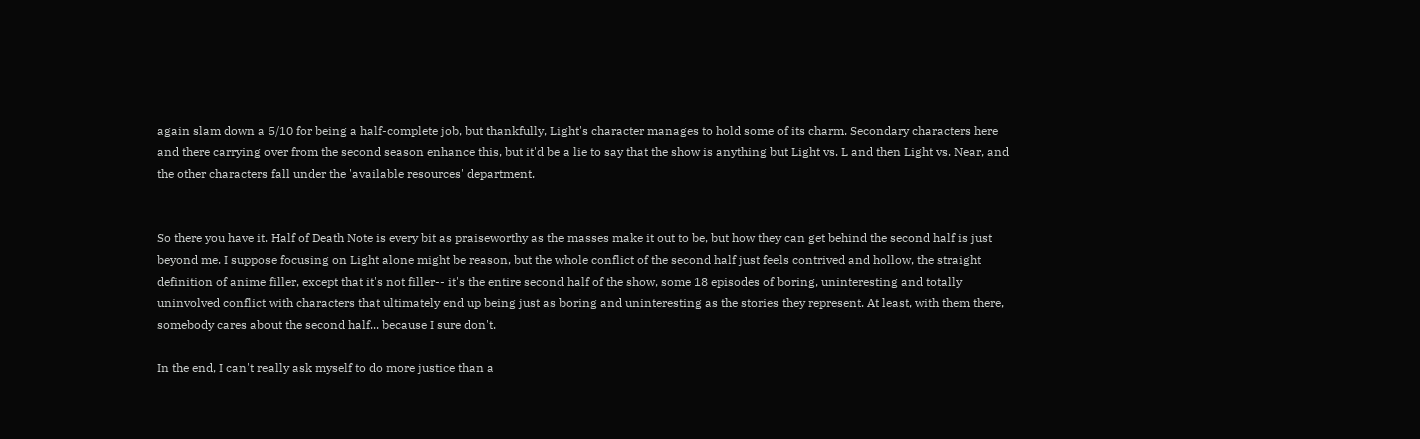again slam down a 5/10 for being a half-complete job, but thankfully, Light's character manages to hold some of its charm. Secondary characters here and there carrying over from the second season enhance this, but it'd be a lie to say that the show is anything but Light vs. L and then Light vs. Near, and the other characters fall under the 'available resources' department.


So there you have it. Half of Death Note is every bit as praiseworthy as the masses make it out to be, but how they can get behind the second half is just beyond me. I suppose focusing on Light alone might be reason, but the whole conflict of the second half just feels contrived and hollow, the straight definition of anime filler, except that it's not filler-- it's the entire second half of the show, some 18 episodes of boring, uninteresting and totally uninvolved conflict with characters that ultimately end up being just as boring and uninteresting as the stories they represent. At least, with them there, somebody cares about the second half... because I sure don't.

In the end, I can't really ask myself to do more justice than a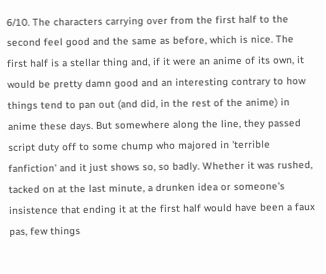6/10. The characters carrying over from the first half to the second feel good and the same as before, which is nice. The first half is a stellar thing and, if it were an anime of its own, it would be pretty damn good and an interesting contrary to how things tend to pan out (and did, in the rest of the anime) in anime these days. But somewhere along the line, they passed script duty off to some chump who majored in 'terrible fanfiction' and it just shows so, so badly. Whether it was rushed, tacked on at the last minute, a drunken idea or someone's insistence that ending it at the first half would have been a faux pas, few things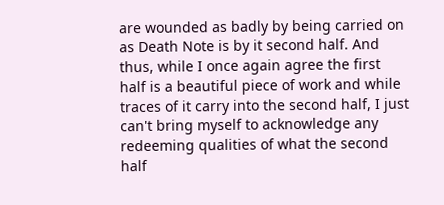are wounded as badly by being carried on as Death Note is by it second half. And thus, while I once again agree the first half is a beautiful piece of work and while traces of it carry into the second half, I just can't bring myself to acknowledge any redeeming qualities of what the second half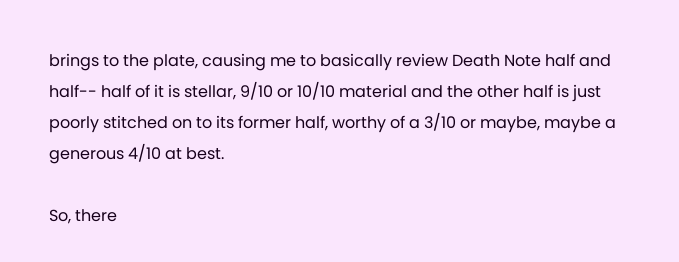brings to the plate, causing me to basically review Death Note half and half-- half of it is stellar, 9/10 or 10/10 material and the other half is just poorly stitched on to its former half, worthy of a 3/10 or maybe, maybe a generous 4/10 at best.

So, there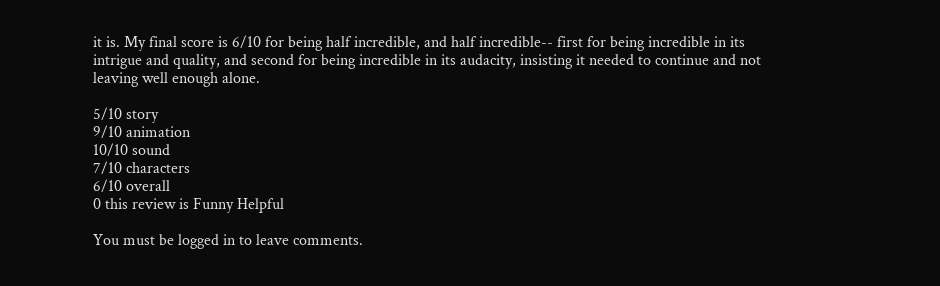it is. My final score is 6/10 for being half incredible, and half incredible-- first for being incredible in its intrigue and quality, and second for being incredible in its audacity, insisting it needed to continue and not leaving well enough alone.

5/10 story
9/10 animation
10/10 sound
7/10 characters
6/10 overall
0 this review is Funny Helpful

You must be logged in to leave comments.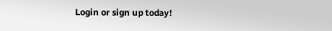Login or sign up today!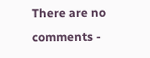There are no comments -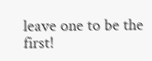leave one to be the first!